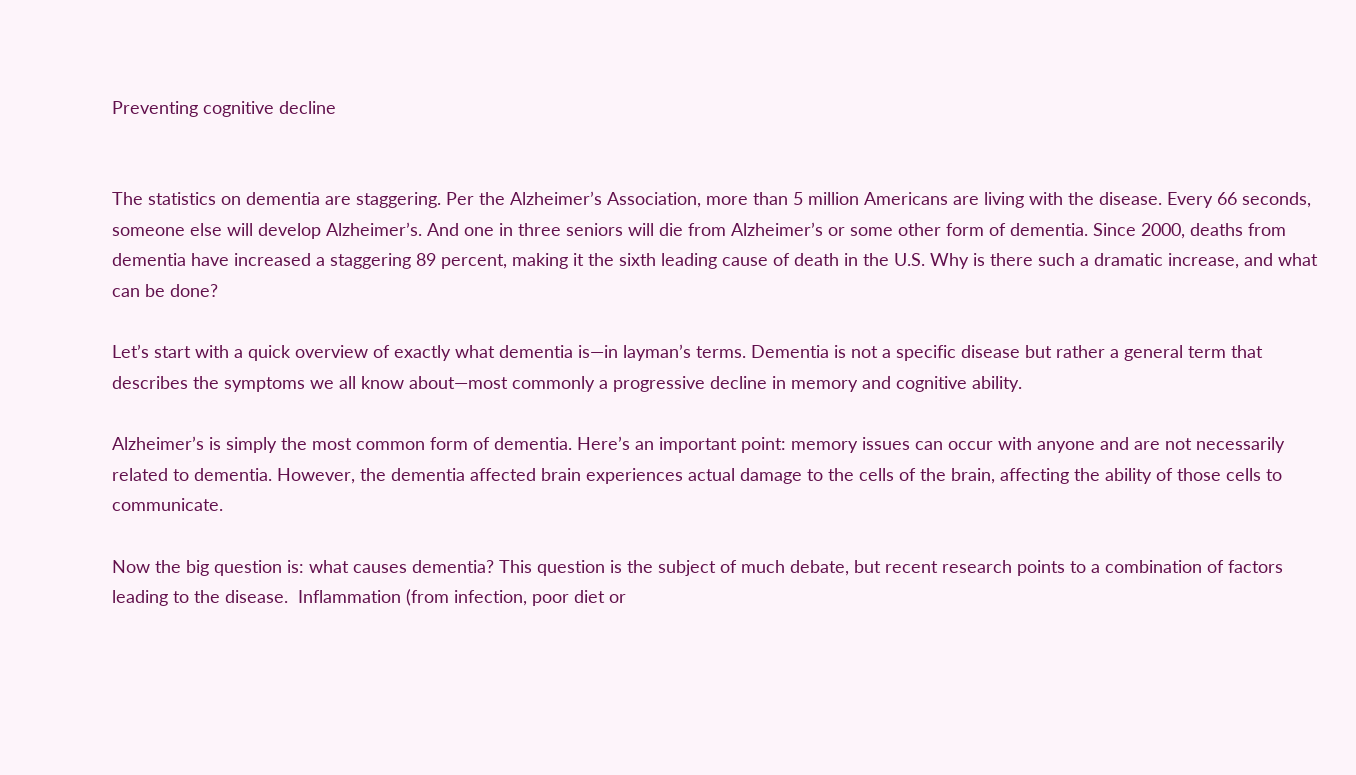Preventing cognitive decline


The statistics on dementia are staggering. Per the Alzheimer’s Association, more than 5 million Americans are living with the disease. Every 66 seconds, someone else will develop Alzheimer’s. And one in three seniors will die from Alzheimer’s or some other form of dementia. Since 2000, deaths from dementia have increased a staggering 89 percent, making it the sixth leading cause of death in the U.S. Why is there such a dramatic increase, and what can be done?

Let’s start with a quick overview of exactly what dementia is—in layman’s terms. Dementia is not a specific disease but rather a general term that describes the symptoms we all know about—most commonly a progressive decline in memory and cognitive ability.

Alzheimer’s is simply the most common form of dementia. Here’s an important point: memory issues can occur with anyone and are not necessarily related to dementia. However, the dementia affected brain experiences actual damage to the cells of the brain, affecting the ability of those cells to communicate.

Now the big question is: what causes dementia? This question is the subject of much debate, but recent research points to a combination of factors leading to the disease.  Inflammation (from infection, poor diet or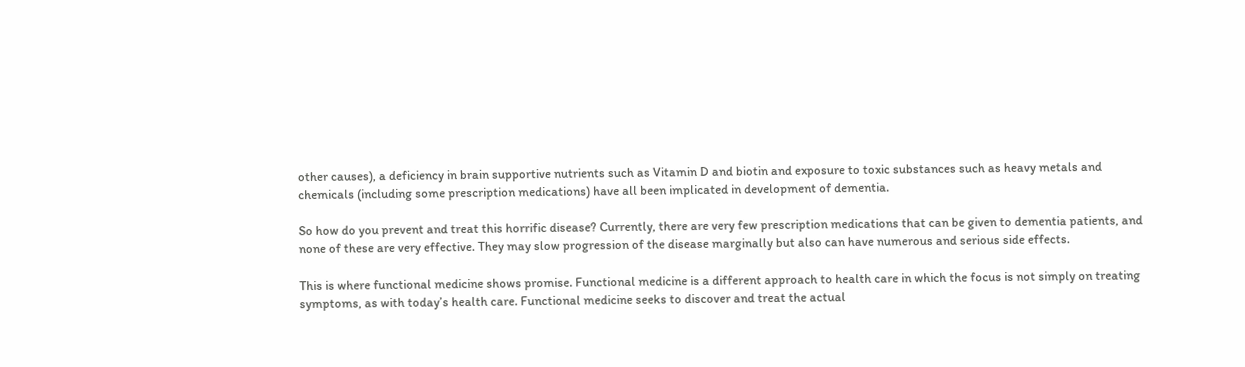other causes), a deficiency in brain supportive nutrients such as Vitamin D and biotin and exposure to toxic substances such as heavy metals and chemicals (including some prescription medications) have all been implicated in development of dementia.

So how do you prevent and treat this horrific disease? Currently, there are very few prescription medications that can be given to dementia patients, and none of these are very effective. They may slow progression of the disease marginally but also can have numerous and serious side effects.

This is where functional medicine shows promise. Functional medicine is a different approach to health care in which the focus is not simply on treating symptoms, as with today’s health care. Functional medicine seeks to discover and treat the actual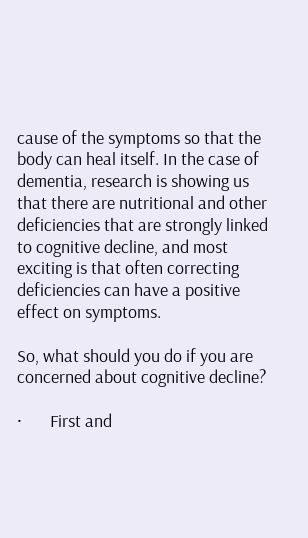cause of the symptoms so that the body can heal itself. In the case of dementia, research is showing us that there are nutritional and other deficiencies that are strongly linked to cognitive decline, and most exciting is that often correcting deficiencies can have a positive effect on symptoms.

So, what should you do if you are concerned about cognitive decline?

·       First and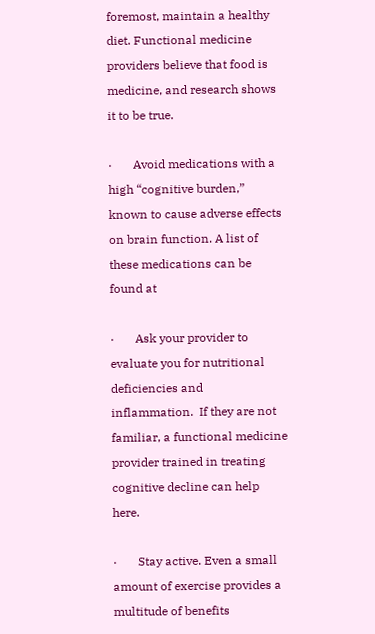foremost, maintain a healthy diet. Functional medicine providers believe that food is medicine, and research shows it to be true.

·       Avoid medications with a high “cognitive burden,” known to cause adverse effects on brain function. A list of these medications can be found at

·       Ask your provider to evaluate you for nutritional deficiencies and inflammation.  If they are not familiar, a functional medicine provider trained in treating cognitive decline can help here.

·       Stay active. Even a small amount of exercise provides a multitude of benefits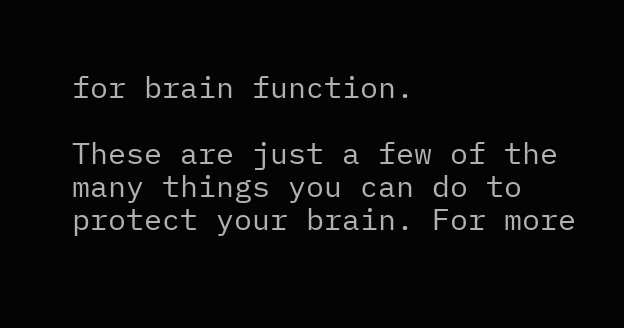for brain function.

These are just a few of the many things you can do to protect your brain. For more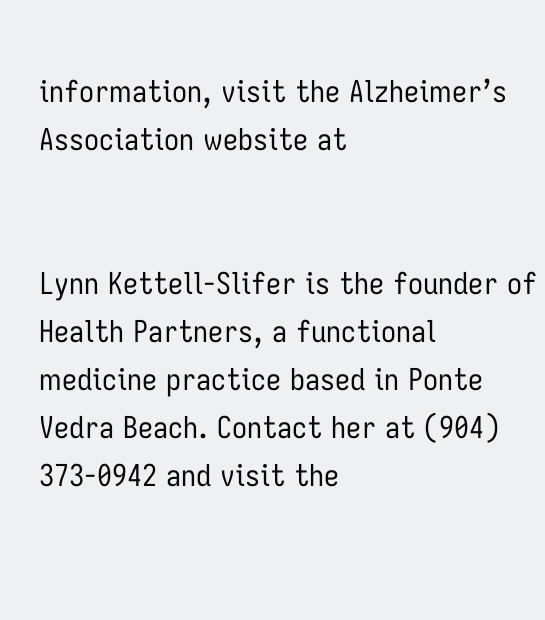information, visit the Alzheimer’s Association website at


Lynn Kettell-Slifer is the founder of Health Partners, a functional medicine practice based in Ponte Vedra Beach. Contact her at (904) 373-0942 and visit the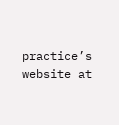practice’s website at